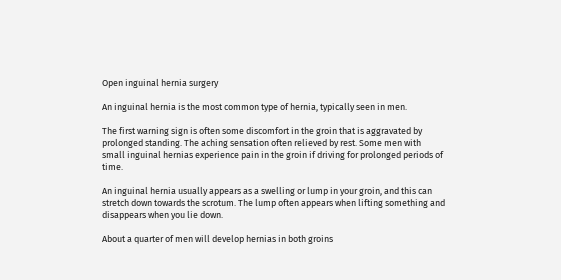Open inguinal hernia surgery

An inguinal hernia is the most common type of hernia, typically seen in men.

The first warning sign is often some discomfort in the groin that is aggravated by prolonged standing. The aching sensation often relieved by rest. Some men with small inguinal hernias experience pain in the groin if driving for prolonged periods of time.

An inguinal hernia usually appears as a swelling or lump in your groin, and this can stretch down towards the scrotum. The lump often appears when lifting something and disappears when you lie down.

About a quarter of men will develop hernias in both groins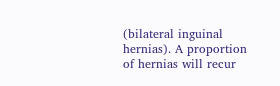(bilateral inguinal hernias). A proportion of hernias will recur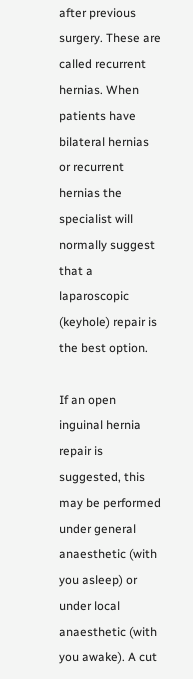after previous surgery. These are called recurrent hernias. When patients have bilateral hernias or recurrent hernias the specialist will normally suggest that a laparoscopic (keyhole) repair is the best option.

If an open inguinal hernia repair is suggested, this may be performed under general anaesthetic (with you asleep) or under local anaesthetic (with you awake). A cut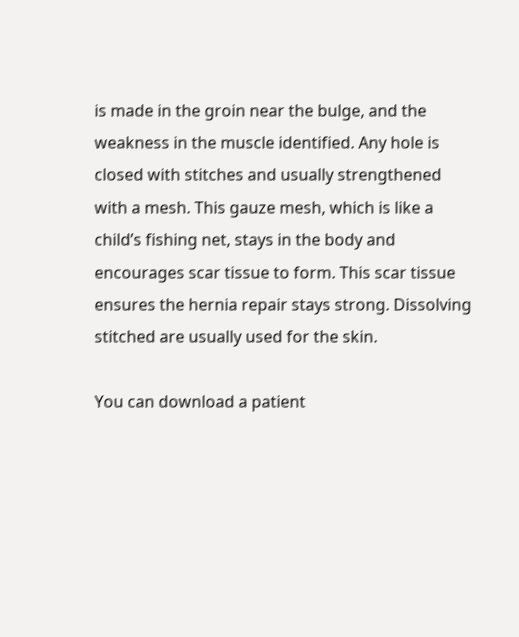is made in the groin near the bulge, and the weakness in the muscle identified. Any hole is closed with stitches and usually strengthened with a mesh. This gauze mesh, which is like a child’s fishing net, stays in the body and encourages scar tissue to form. This scar tissue ensures the hernia repair stays strong. Dissolving stitched are usually used for the skin.

You can download a patient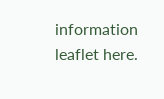information leaflet here.